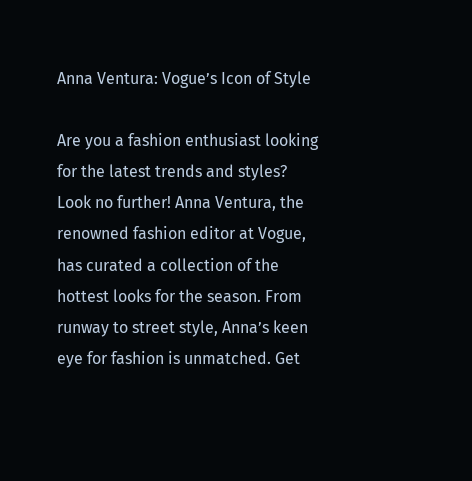Anna Ventura: Vogue’s Icon of Style

Are you a fashion enthusiast looking for the latest trends and styles? Look no further! Anna Ventura, the renowned fashion editor at Vogue, has curated a collection of the hottest looks for the season. From runway to street style, Anna’s keen eye for fashion is unmatched. Get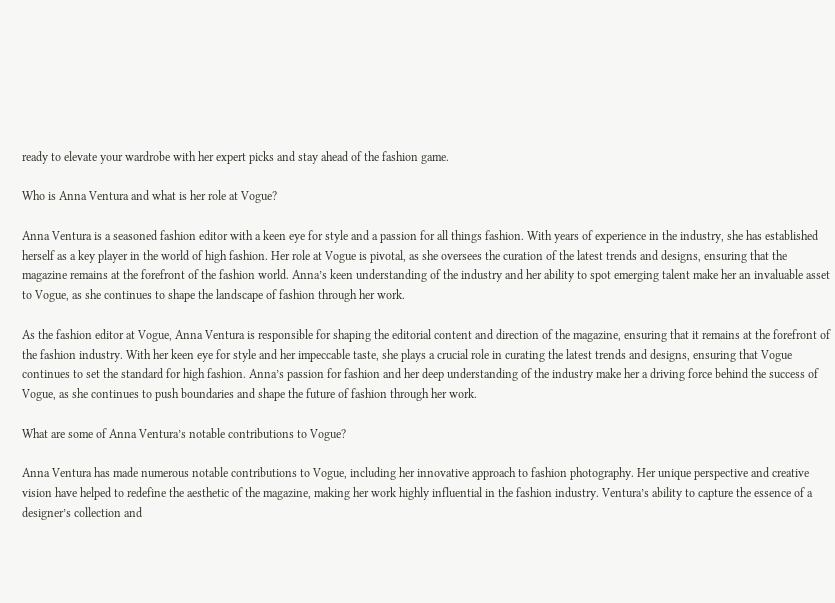ready to elevate your wardrobe with her expert picks and stay ahead of the fashion game.

Who is Anna Ventura and what is her role at Vogue?

Anna Ventura is a seasoned fashion editor with a keen eye for style and a passion for all things fashion. With years of experience in the industry, she has established herself as a key player in the world of high fashion. Her role at Vogue is pivotal, as she oversees the curation of the latest trends and designs, ensuring that the magazine remains at the forefront of the fashion world. Anna’s keen understanding of the industry and her ability to spot emerging talent make her an invaluable asset to Vogue, as she continues to shape the landscape of fashion through her work.

As the fashion editor at Vogue, Anna Ventura is responsible for shaping the editorial content and direction of the magazine, ensuring that it remains at the forefront of the fashion industry. With her keen eye for style and her impeccable taste, she plays a crucial role in curating the latest trends and designs, ensuring that Vogue continues to set the standard for high fashion. Anna’s passion for fashion and her deep understanding of the industry make her a driving force behind the success of Vogue, as she continues to push boundaries and shape the future of fashion through her work.

What are some of Anna Ventura’s notable contributions to Vogue?

Anna Ventura has made numerous notable contributions to Vogue, including her innovative approach to fashion photography. Her unique perspective and creative vision have helped to redefine the aesthetic of the magazine, making her work highly influential in the fashion industry. Ventura’s ability to capture the essence of a designer’s collection and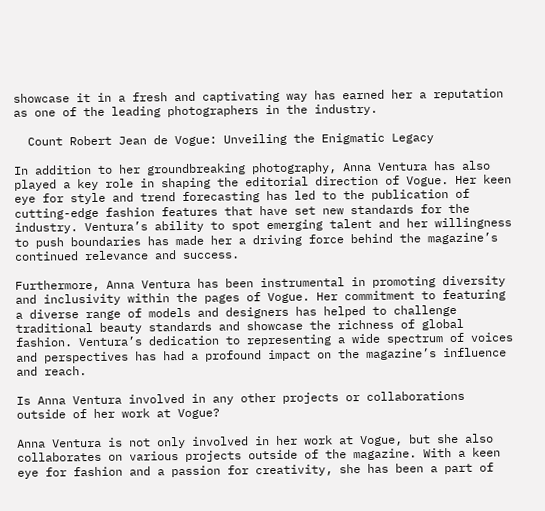showcase it in a fresh and captivating way has earned her a reputation as one of the leading photographers in the industry.

  Count Robert Jean de Vogue: Unveiling the Enigmatic Legacy

In addition to her groundbreaking photography, Anna Ventura has also played a key role in shaping the editorial direction of Vogue. Her keen eye for style and trend forecasting has led to the publication of cutting-edge fashion features that have set new standards for the industry. Ventura’s ability to spot emerging talent and her willingness to push boundaries has made her a driving force behind the magazine’s continued relevance and success.

Furthermore, Anna Ventura has been instrumental in promoting diversity and inclusivity within the pages of Vogue. Her commitment to featuring a diverse range of models and designers has helped to challenge traditional beauty standards and showcase the richness of global fashion. Ventura’s dedication to representing a wide spectrum of voices and perspectives has had a profound impact on the magazine’s influence and reach.

Is Anna Ventura involved in any other projects or collaborations outside of her work at Vogue?

Anna Ventura is not only involved in her work at Vogue, but she also collaborates on various projects outside of the magazine. With a keen eye for fashion and a passion for creativity, she has been a part of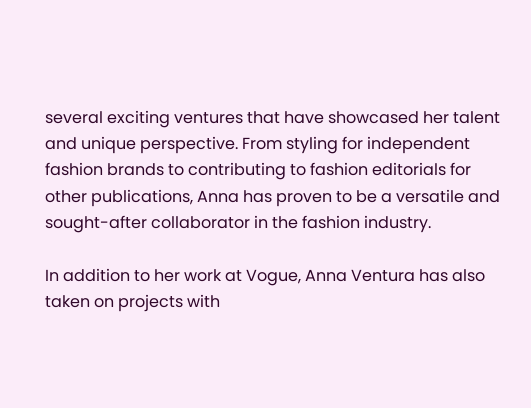several exciting ventures that have showcased her talent and unique perspective. From styling for independent fashion brands to contributing to fashion editorials for other publications, Anna has proven to be a versatile and sought-after collaborator in the fashion industry.

In addition to her work at Vogue, Anna Ventura has also taken on projects with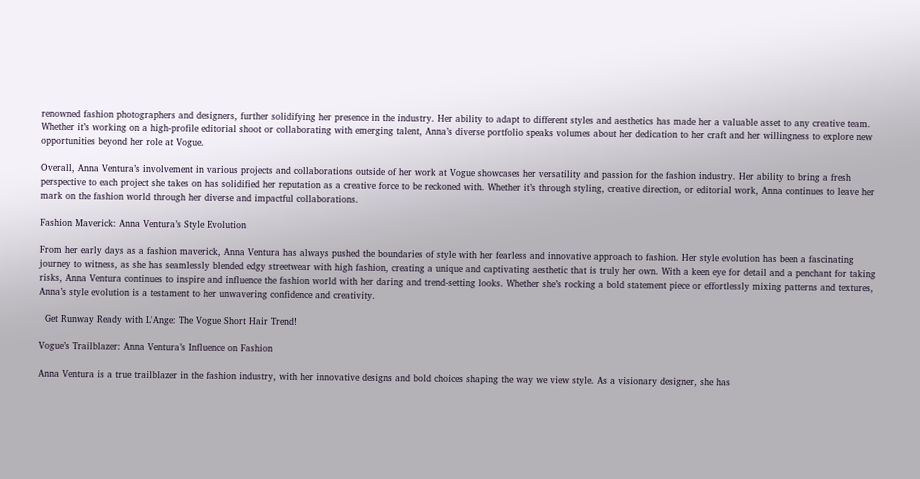renowned fashion photographers and designers, further solidifying her presence in the industry. Her ability to adapt to different styles and aesthetics has made her a valuable asset to any creative team. Whether it’s working on a high-profile editorial shoot or collaborating with emerging talent, Anna’s diverse portfolio speaks volumes about her dedication to her craft and her willingness to explore new opportunities beyond her role at Vogue.

Overall, Anna Ventura’s involvement in various projects and collaborations outside of her work at Vogue showcases her versatility and passion for the fashion industry. Her ability to bring a fresh perspective to each project she takes on has solidified her reputation as a creative force to be reckoned with. Whether it’s through styling, creative direction, or editorial work, Anna continues to leave her mark on the fashion world through her diverse and impactful collaborations.

Fashion Maverick: Anna Ventura’s Style Evolution

From her early days as a fashion maverick, Anna Ventura has always pushed the boundaries of style with her fearless and innovative approach to fashion. Her style evolution has been a fascinating journey to witness, as she has seamlessly blended edgy streetwear with high fashion, creating a unique and captivating aesthetic that is truly her own. With a keen eye for detail and a penchant for taking risks, Anna Ventura continues to inspire and influence the fashion world with her daring and trend-setting looks. Whether she’s rocking a bold statement piece or effortlessly mixing patterns and textures, Anna’s style evolution is a testament to her unwavering confidence and creativity.

  Get Runway Ready with L'Ange: The Vogue Short Hair Trend!

Vogue’s Trailblazer: Anna Ventura’s Influence on Fashion

Anna Ventura is a true trailblazer in the fashion industry, with her innovative designs and bold choices shaping the way we view style. As a visionary designer, she has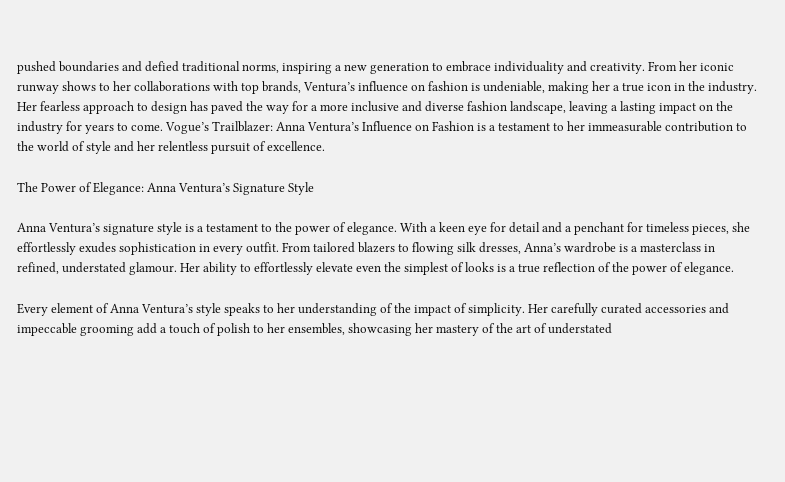pushed boundaries and defied traditional norms, inspiring a new generation to embrace individuality and creativity. From her iconic runway shows to her collaborations with top brands, Ventura’s influence on fashion is undeniable, making her a true icon in the industry. Her fearless approach to design has paved the way for a more inclusive and diverse fashion landscape, leaving a lasting impact on the industry for years to come. Vogue’s Trailblazer: Anna Ventura’s Influence on Fashion is a testament to her immeasurable contribution to the world of style and her relentless pursuit of excellence.

The Power of Elegance: Anna Ventura’s Signature Style

Anna Ventura’s signature style is a testament to the power of elegance. With a keen eye for detail and a penchant for timeless pieces, she effortlessly exudes sophistication in every outfit. From tailored blazers to flowing silk dresses, Anna’s wardrobe is a masterclass in refined, understated glamour. Her ability to effortlessly elevate even the simplest of looks is a true reflection of the power of elegance.

Every element of Anna Ventura’s style speaks to her understanding of the impact of simplicity. Her carefully curated accessories and impeccable grooming add a touch of polish to her ensembles, showcasing her mastery of the art of understated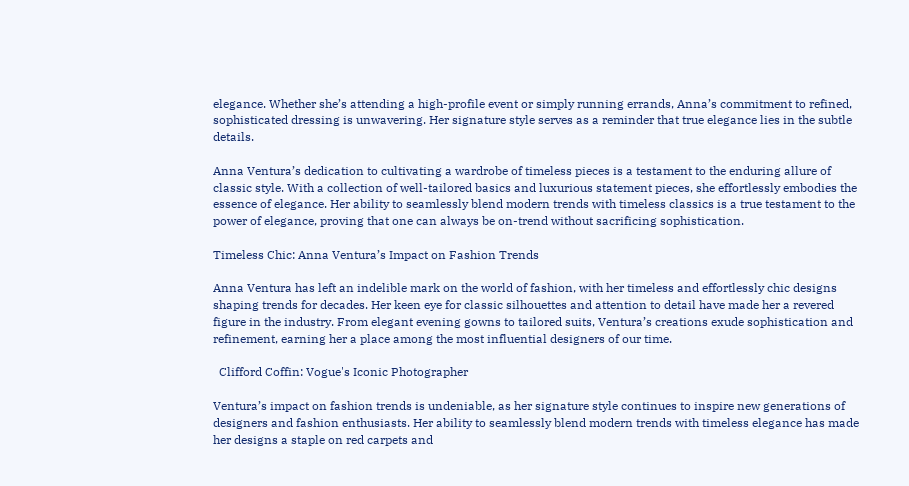elegance. Whether she’s attending a high-profile event or simply running errands, Anna’s commitment to refined, sophisticated dressing is unwavering. Her signature style serves as a reminder that true elegance lies in the subtle details.

Anna Ventura’s dedication to cultivating a wardrobe of timeless pieces is a testament to the enduring allure of classic style. With a collection of well-tailored basics and luxurious statement pieces, she effortlessly embodies the essence of elegance. Her ability to seamlessly blend modern trends with timeless classics is a true testament to the power of elegance, proving that one can always be on-trend without sacrificing sophistication.

Timeless Chic: Anna Ventura’s Impact on Fashion Trends

Anna Ventura has left an indelible mark on the world of fashion, with her timeless and effortlessly chic designs shaping trends for decades. Her keen eye for classic silhouettes and attention to detail have made her a revered figure in the industry. From elegant evening gowns to tailored suits, Ventura’s creations exude sophistication and refinement, earning her a place among the most influential designers of our time.

  Clifford Coffin: Vogue's Iconic Photographer

Ventura’s impact on fashion trends is undeniable, as her signature style continues to inspire new generations of designers and fashion enthusiasts. Her ability to seamlessly blend modern trends with timeless elegance has made her designs a staple on red carpets and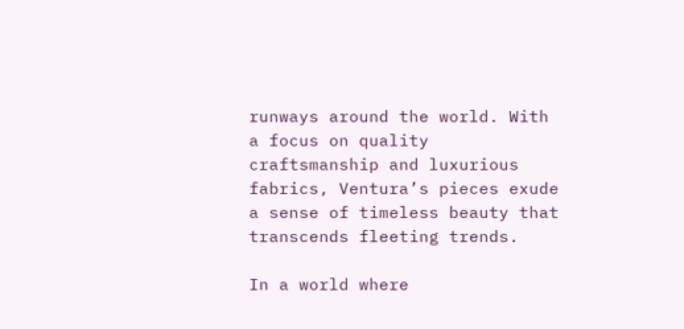runways around the world. With a focus on quality craftsmanship and luxurious fabrics, Ventura’s pieces exude a sense of timeless beauty that transcends fleeting trends.

In a world where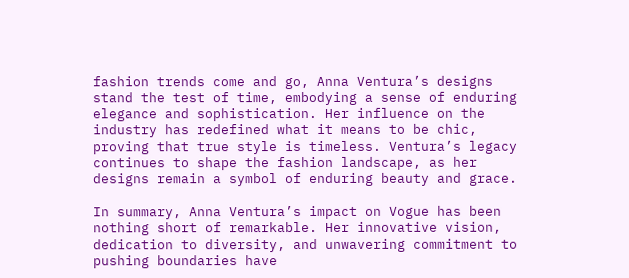fashion trends come and go, Anna Ventura’s designs stand the test of time, embodying a sense of enduring elegance and sophistication. Her influence on the industry has redefined what it means to be chic, proving that true style is timeless. Ventura’s legacy continues to shape the fashion landscape, as her designs remain a symbol of enduring beauty and grace.

In summary, Anna Ventura’s impact on Vogue has been nothing short of remarkable. Her innovative vision, dedication to diversity, and unwavering commitment to pushing boundaries have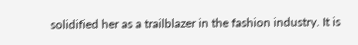solidified her as a trailblazer in the fashion industry. It is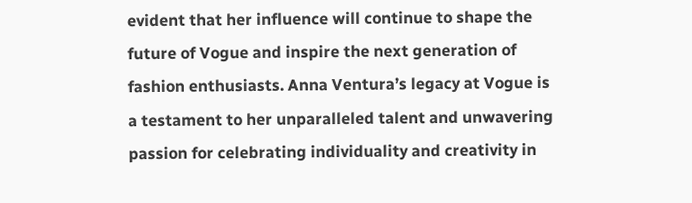evident that her influence will continue to shape the future of Vogue and inspire the next generation of fashion enthusiasts. Anna Ventura’s legacy at Vogue is a testament to her unparalleled talent and unwavering passion for celebrating individuality and creativity in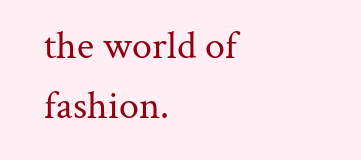the world of fashion.